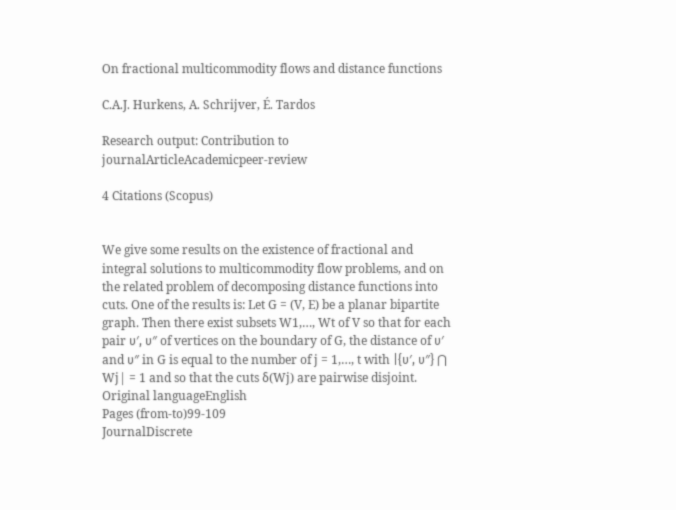On fractional multicommodity flows and distance functions

C.A.J. Hurkens, A. Schrijver, É. Tardos

Research output: Contribution to journalArticleAcademicpeer-review

4 Citations (Scopus)


We give some results on the existence of fractional and integral solutions to multicommodity flow problems, and on the related problem of decomposing distance functions into cuts. One of the results is: Let G = (V, E) be a planar bipartite graph. Then there exist subsets W1,…, Wt of V so that for each pair υ′, υ″ of vertices on the boundary of G, the distance of υ′ and υ″ in G is equal to the number of j = 1,…, t with |{υ′, υ″} ⋂ Wj| = 1 and so that the cuts δ(Wj) are pairwise disjoint.
Original languageEnglish
Pages (from-to)99-109
JournalDiscrete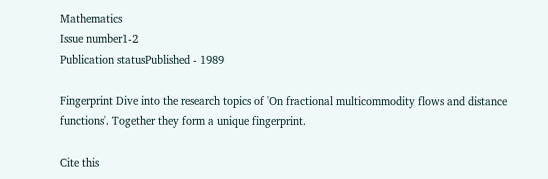Mathematics
Issue number1-2
Publication statusPublished - 1989

Fingerprint Dive into the research topics of 'On fractional multicommodity flows and distance functions'. Together they form a unique fingerprint.

Cite this